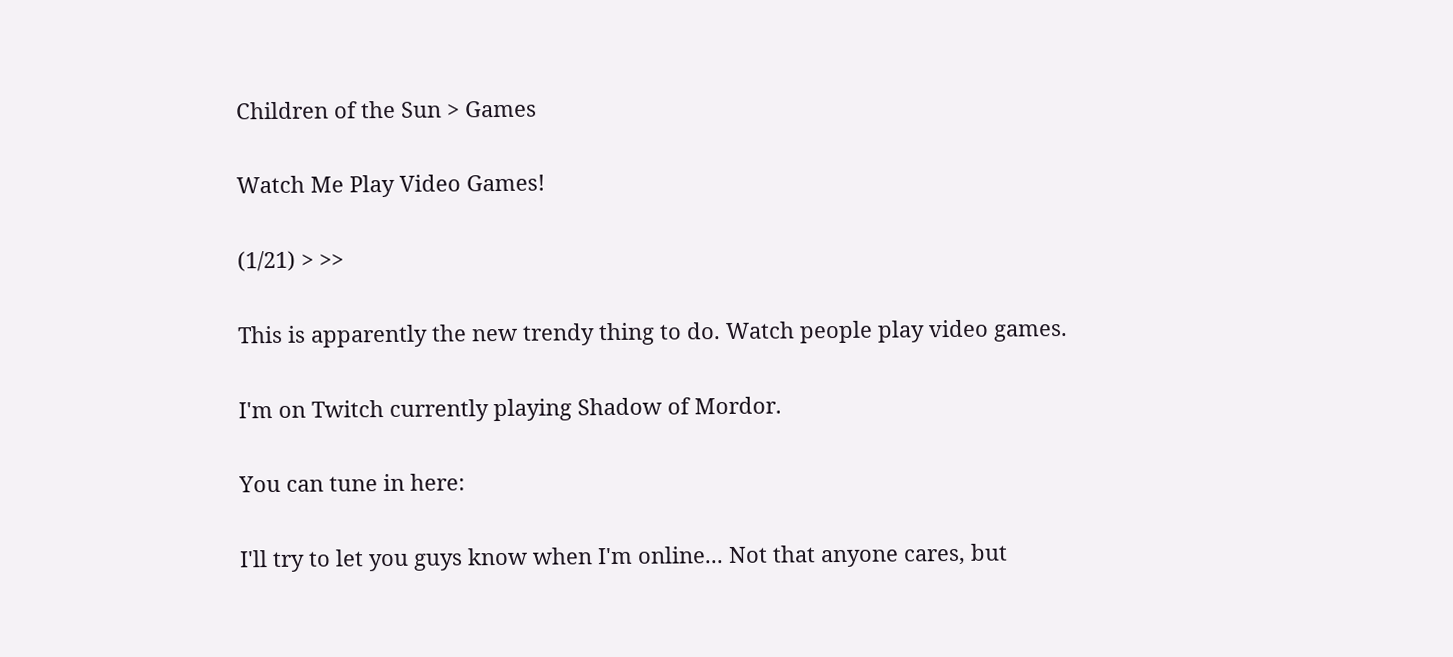Children of the Sun > Games

Watch Me Play Video Games!

(1/21) > >>

This is apparently the new trendy thing to do. Watch people play video games.

I'm on Twitch currently playing Shadow of Mordor.

You can tune in here:

I'll try to let you guys know when I'm online... Not that anyone cares, but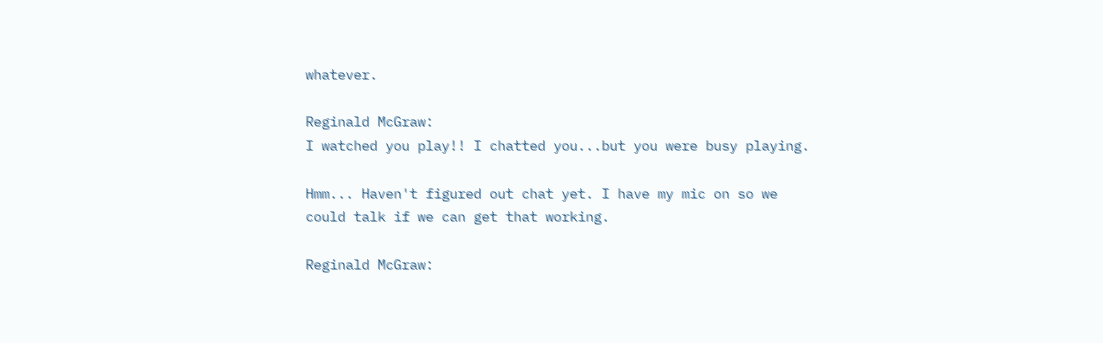whatever.

Reginald McGraw:
I watched you play!! I chatted you...but you were busy playing.

Hmm... Haven't figured out chat yet. I have my mic on so we could talk if we can get that working.

Reginald McGraw: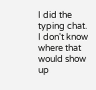I did the typing chat. I don't know where that would show up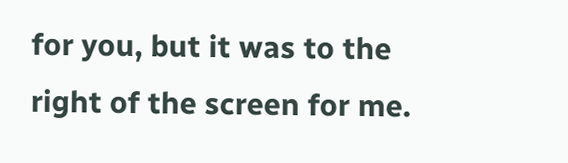for you, but it was to the right of the screen for me.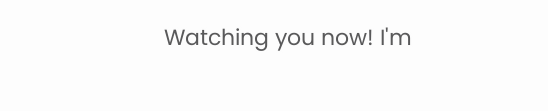Watching you now! I'm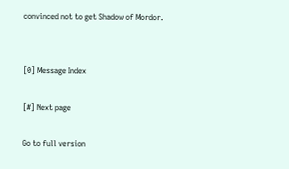convinced not to get Shadow of Mordor.


[0] Message Index

[#] Next page

Go to full version